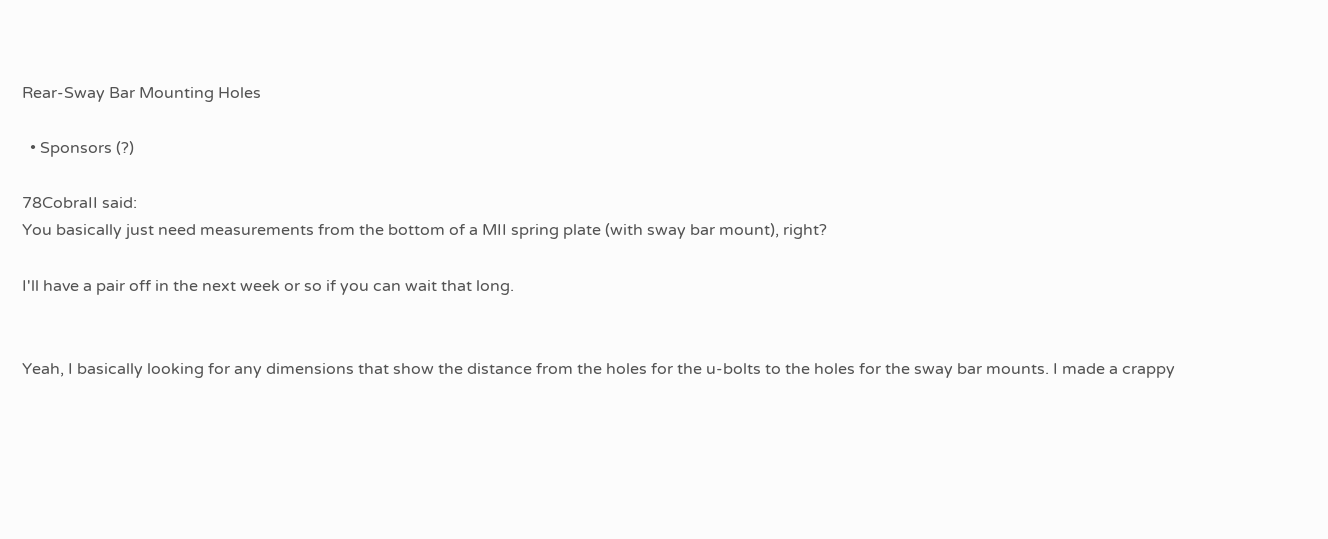Rear-Sway Bar Mounting Holes

  • Sponsors (?)

78CobraII said:
You basically just need measurements from the bottom of a MII spring plate (with sway bar mount), right?

I'll have a pair off in the next week or so if you can wait that long.


Yeah, I basically looking for any dimensions that show the distance from the holes for the u-bolts to the holes for the sway bar mounts. I made a crappy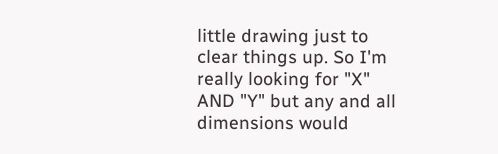little drawing just to clear things up. So I'm really looking for "X" AND "Y" but any and all dimensions would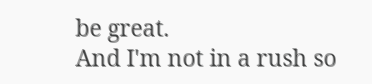be great.
And I'm not in a rush so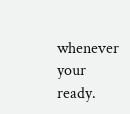whenever your ready.